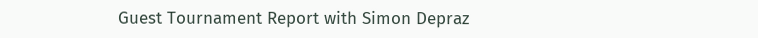Guest Tournament Report with Simon Depraz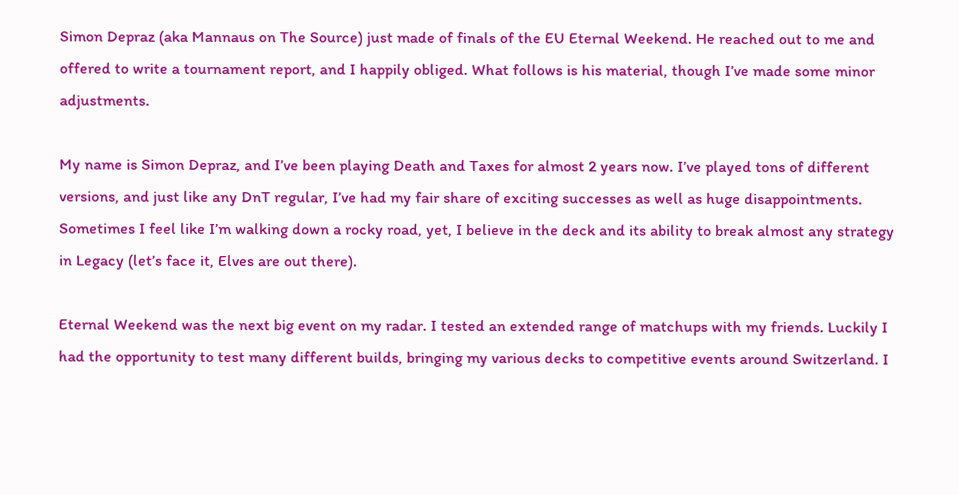Simon Depraz (aka Mannaus on The Source) just made of finals of the EU Eternal Weekend. He reached out to me and offered to write a tournament report, and I happily obliged. What follows is his material, though I’ve made some minor adjustments.

My name is Simon Depraz, and I’ve been playing Death and Taxes for almost 2 years now. I’ve played tons of different versions, and just like any DnT regular, I’ve had my fair share of exciting successes as well as huge disappointments. Sometimes I feel like I’m walking down a rocky road, yet, I believe in the deck and its ability to break almost any strategy in Legacy (let’s face it, Elves are out there).

Eternal Weekend was the next big event on my radar. I tested an extended range of matchups with my friends. Luckily I had the opportunity to test many different builds, bringing my various decks to competitive events around Switzerland. I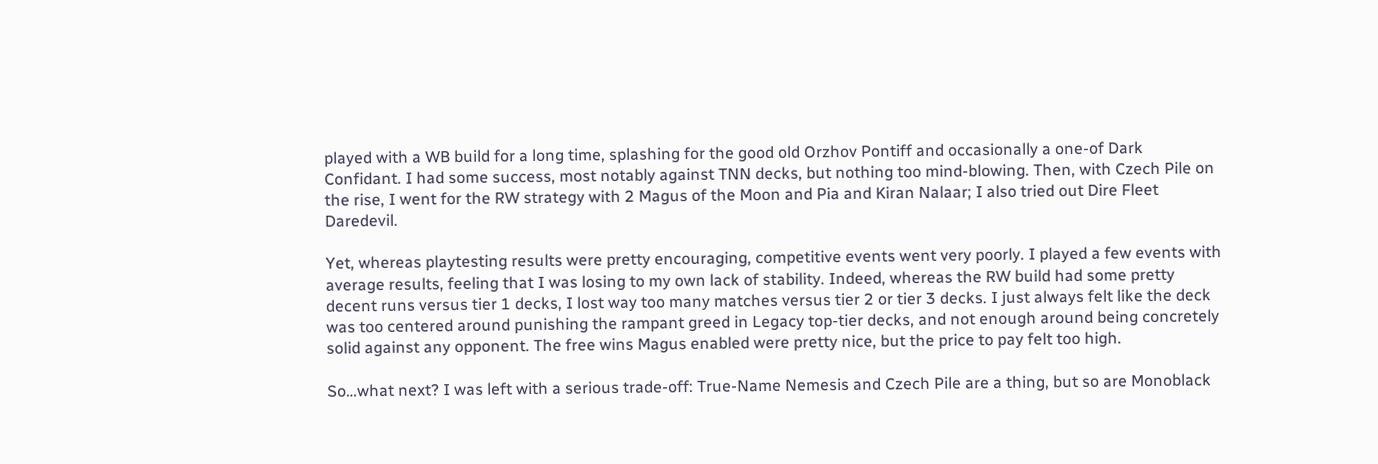played with a WB build for a long time, splashing for the good old Orzhov Pontiff and occasionally a one-of Dark Confidant. I had some success, most notably against TNN decks, but nothing too mind-blowing. Then, with Czech Pile on the rise, I went for the RW strategy with 2 Magus of the Moon and Pia and Kiran Nalaar; I also tried out Dire Fleet Daredevil.

Yet, whereas playtesting results were pretty encouraging, competitive events went very poorly. I played a few events with average results, feeling that I was losing to my own lack of stability. Indeed, whereas the RW build had some pretty decent runs versus tier 1 decks, I lost way too many matches versus tier 2 or tier 3 decks. I just always felt like the deck was too centered around punishing the rampant greed in Legacy top-tier decks, and not enough around being concretely solid against any opponent. The free wins Magus enabled were pretty nice, but the price to pay felt too high.

So…what next? I was left with a serious trade-off: True-Name Nemesis and Czech Pile are a thing, but so are Monoblack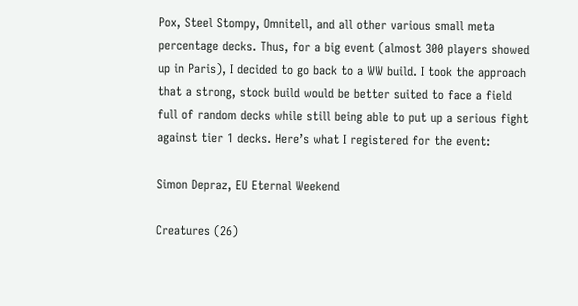Pox, Steel Stompy, Omnitell, and all other various small meta percentage decks. Thus, for a big event (almost 300 players showed up in Paris), I decided to go back to a WW build. I took the approach that a strong, stock build would be better suited to face a field full of random decks while still being able to put up a serious fight against tier 1 decks. Here’s what I registered for the event:

Simon Depraz, EU Eternal Weekend

Creatures (26)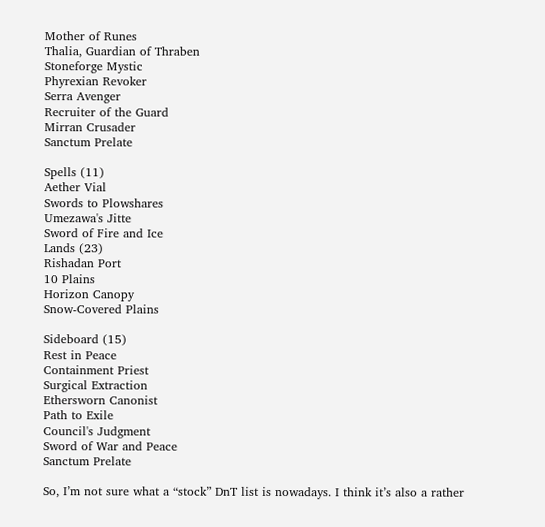Mother of Runes
Thalia, Guardian of Thraben
Stoneforge Mystic
Phyrexian Revoker
Serra Avenger
Recruiter of the Guard
Mirran Crusader
Sanctum Prelate

Spells (11)
Aether Vial
Swords to Plowshares
Umezawa's Jitte
Sword of Fire and Ice
Lands (23)
Rishadan Port
10 Plains
Horizon Canopy
Snow-Covered Plains

Sideboard (15)
Rest in Peace
Containment Priest
Surgical Extraction
Ethersworn Canonist
Path to Exile
Council's Judgment
Sword of War and Peace
Sanctum Prelate

So, I’m not sure what a “stock” DnT list is nowadays. I think it’s also a rather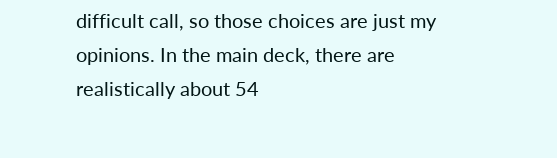difficult call, so those choices are just my opinions. In the main deck, there are realistically about 54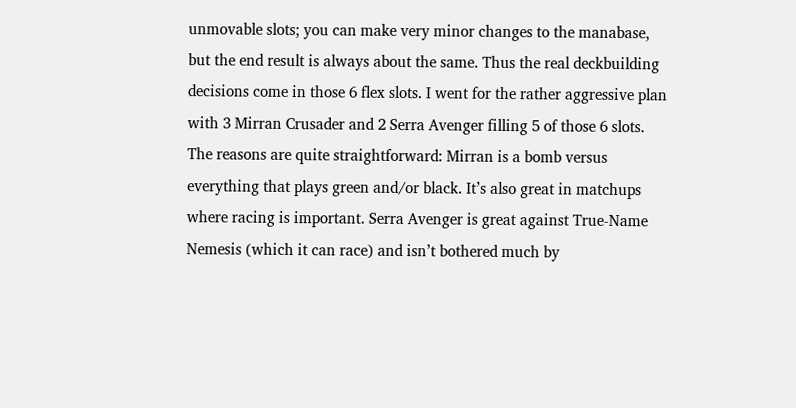unmovable slots; you can make very minor changes to the manabase, but the end result is always about the same. Thus the real deckbuilding decisions come in those 6 flex slots. I went for the rather aggressive plan with 3 Mirran Crusader and 2 Serra Avenger filling 5 of those 6 slots. The reasons are quite straightforward: Mirran is a bomb versus everything that plays green and/or black. It’s also great in matchups where racing is important. Serra Avenger is great against True-Name Nemesis (which it can race) and isn’t bothered much by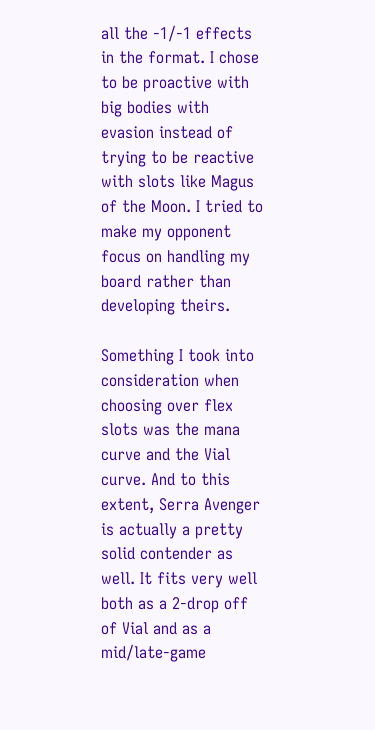all the -1/-1 effects in the format. I chose to be proactive with big bodies with evasion instead of trying to be reactive with slots like Magus of the Moon. I tried to make my opponent focus on handling my board rather than developing theirs.

Something I took into consideration when choosing over flex slots was the mana curve and the Vial curve. And to this extent, Serra Avenger is actually a pretty solid contender as well. It fits very well both as a 2-drop off of Vial and as a mid/late-game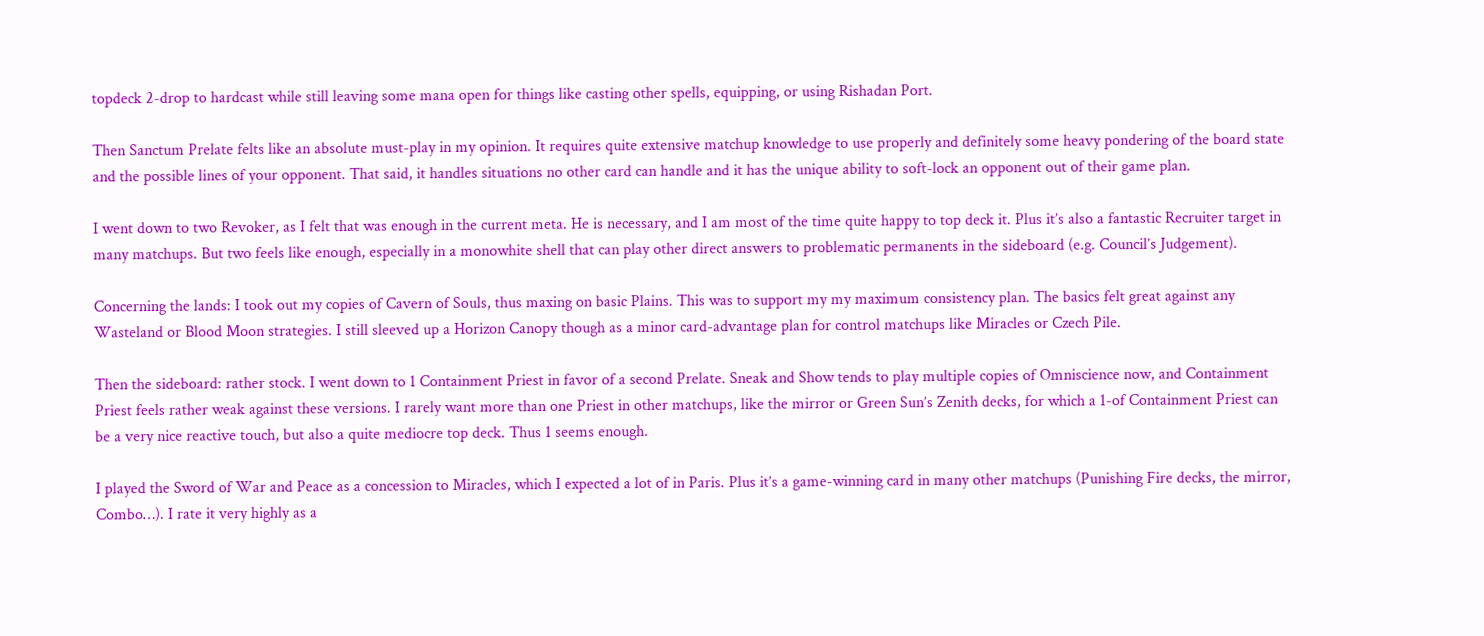topdeck 2-drop to hardcast while still leaving some mana open for things like casting other spells, equipping, or using Rishadan Port.

Then Sanctum Prelate felts like an absolute must-play in my opinion. It requires quite extensive matchup knowledge to use properly and definitely some heavy pondering of the board state and the possible lines of your opponent. That said, it handles situations no other card can handle and it has the unique ability to soft-lock an opponent out of their game plan.

I went down to two Revoker, as I felt that was enough in the current meta. He is necessary, and I am most of the time quite happy to top deck it. Plus it’s also a fantastic Recruiter target in many matchups. But two feels like enough, especially in a monowhite shell that can play other direct answers to problematic permanents in the sideboard (e.g. Council’s Judgement).

Concerning the lands: I took out my copies of Cavern of Souls, thus maxing on basic Plains. This was to support my my maximum consistency plan. The basics felt great against any Wasteland or Blood Moon strategies. I still sleeved up a Horizon Canopy though as a minor card-advantage plan for control matchups like Miracles or Czech Pile.

Then the sideboard: rather stock. I went down to 1 Containment Priest in favor of a second Prelate. Sneak and Show tends to play multiple copies of Omniscience now, and Containment Priest feels rather weak against these versions. I rarely want more than one Priest in other matchups, like the mirror or Green Sun’s Zenith decks, for which a 1-of Containment Priest can be a very nice reactive touch, but also a quite mediocre top deck. Thus 1 seems enough.

I played the Sword of War and Peace as a concession to Miracles, which I expected a lot of in Paris. Plus it’s a game-winning card in many other matchups (Punishing Fire decks, the mirror, Combo…). I rate it very highly as a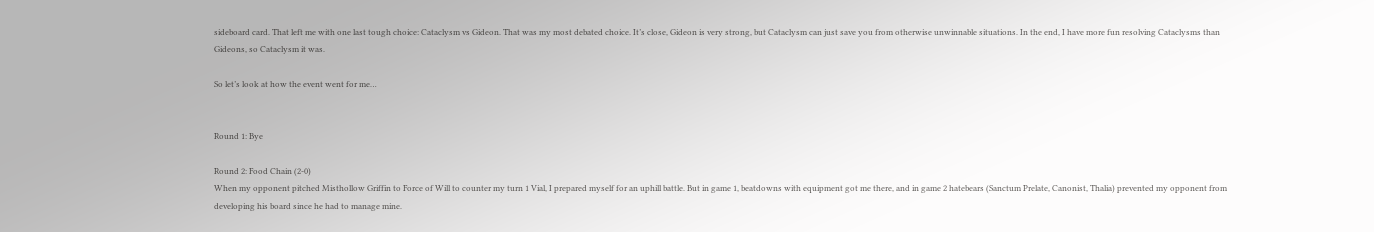sideboard card. That left me with one last tough choice: Cataclysm vs Gideon. That was my most debated choice. It’s close, Gideon is very strong, but Cataclysm can just save you from otherwise unwinnable situations. In the end, I have more fun resolving Cataclysms than Gideons, so Cataclysm it was.

So let’s look at how the event went for me…


Round 1: Bye

Round 2: Food Chain (2-0)
When my opponent pitched Misthollow Griffin to Force of Will to counter my turn 1 Vial, I prepared myself for an uphill battle. But in game 1, beatdowns with equipment got me there, and in game 2 hatebears (Sanctum Prelate, Canonist, Thalia) prevented my opponent from developing his board since he had to manage mine.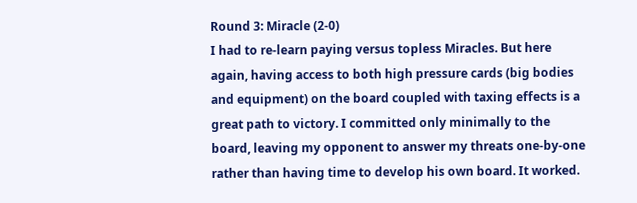Round 3: Miracle (2-0)
I had to re-learn paying versus topless Miracles. But here again, having access to both high pressure cards (big bodies and equipment) on the board coupled with taxing effects is a great path to victory. I committed only minimally to the board, leaving my opponent to answer my threats one-by-one rather than having time to develop his own board. It worked.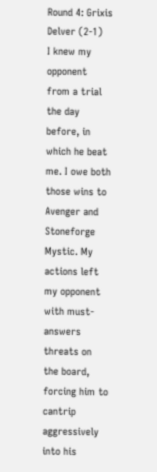Round 4: Grixis Delver (2-1)
I knew my opponent from a trial the day before, in which he beat me. I owe both those wins to Avenger and Stoneforge Mystic. My actions left my opponent with must-answers threats on the board, forcing him to cantrip aggressively into his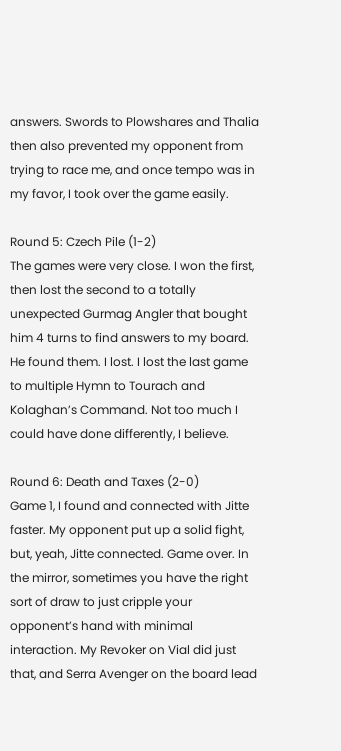answers. Swords to Plowshares and Thalia then also prevented my opponent from trying to race me, and once tempo was in my favor, I took over the game easily.

Round 5: Czech Pile (1-2)
The games were very close. I won the first, then lost the second to a totally unexpected Gurmag Angler that bought him 4 turns to find answers to my board. He found them. I lost. I lost the last game to multiple Hymn to Tourach and Kolaghan’s Command. Not too much I could have done differently, I believe.

Round 6: Death and Taxes (2-0)
Game 1, I found and connected with Jitte faster. My opponent put up a solid fight, but, yeah, Jitte connected. Game over. In the mirror, sometimes you have the right sort of draw to just cripple your opponent’s hand with minimal interaction. My Revoker on Vial did just that, and Serra Avenger on the board lead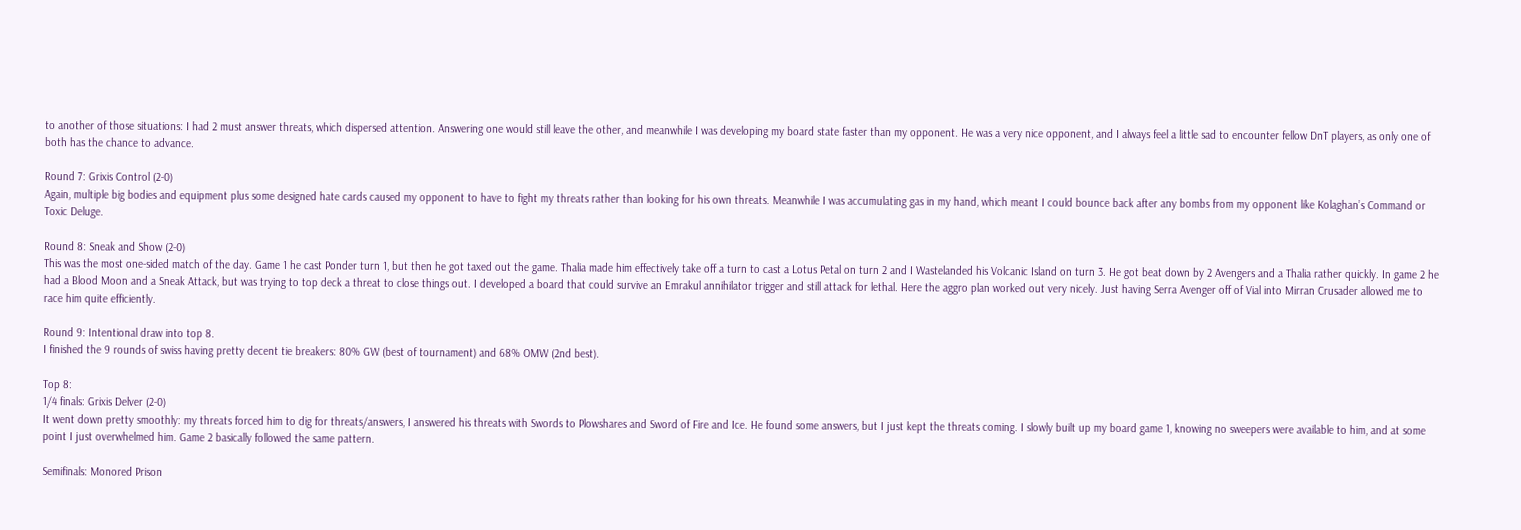to another of those situations: I had 2 must answer threats, which dispersed attention. Answering one would still leave the other, and meanwhile I was developing my board state faster than my opponent. He was a very nice opponent, and I always feel a little sad to encounter fellow DnT players, as only one of both has the chance to advance.

Round 7: Grixis Control (2-0)
Again, multiple big bodies and equipment plus some designed hate cards caused my opponent to have to fight my threats rather than looking for his own threats. Meanwhile I was accumulating gas in my hand, which meant I could bounce back after any bombs from my opponent like Kolaghan’s Command or Toxic Deluge.

Round 8: Sneak and Show (2-0)
This was the most one-sided match of the day. Game 1 he cast Ponder turn 1, but then he got taxed out the game. Thalia made him effectively take off a turn to cast a Lotus Petal on turn 2 and I Wastelanded his Volcanic Island on turn 3. He got beat down by 2 Avengers and a Thalia rather quickly. In game 2 he had a Blood Moon and a Sneak Attack, but was trying to top deck a threat to close things out. I developed a board that could survive an Emrakul annihilator trigger and still attack for lethal. Here the aggro plan worked out very nicely. Just having Serra Avenger off of Vial into Mirran Crusader allowed me to race him quite efficiently.

Round 9: Intentional draw into top 8.
I finished the 9 rounds of swiss having pretty decent tie breakers: 80% GW (best of tournament) and 68% OMW (2nd best).

Top 8:
1/4 finals: Grixis Delver (2-0)
It went down pretty smoothly: my threats forced him to dig for threats/answers, I answered his threats with Swords to Plowshares and Sword of Fire and Ice. He found some answers, but I just kept the threats coming. I slowly built up my board game 1, knowing no sweepers were available to him, and at some point I just overwhelmed him. Game 2 basically followed the same pattern.

Semifinals: Monored Prison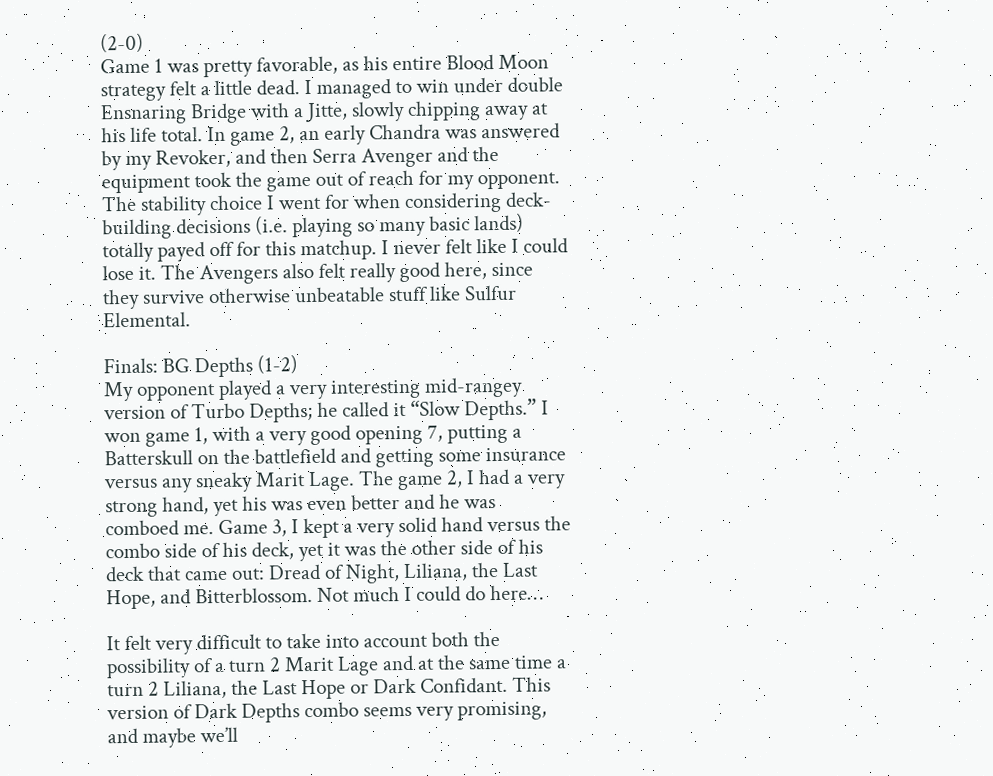(2-0)
Game 1 was pretty favorable, as his entire Blood Moon strategy felt a little dead. I managed to win under double Ensnaring Bridge with a Jitte, slowly chipping away at his life total. In game 2, an early Chandra was answered by my Revoker, and then Serra Avenger and the equipment took the game out of reach for my opponent. The stability choice I went for when considering deck-building decisions (i.e. playing so many basic lands) totally payed off for this matchup. I never felt like I could lose it. The Avengers also felt really good here, since they survive otherwise unbeatable stuff like Sulfur Elemental.

Finals: BG Depths (1-2)
My opponent played a very interesting mid-rangey version of Turbo Depths; he called it “Slow Depths.” I won game 1, with a very good opening 7, putting a Batterskull on the battlefield and getting some insurance versus any sneaky Marit Lage. The game 2, I had a very strong hand, yet his was even better and he was comboed me. Game 3, I kept a very solid hand versus the combo side of his deck, yet it was the other side of his deck that came out: Dread of Night, Liliana, the Last Hope, and Bitterblossom. Not much I could do here…

It felt very difficult to take into account both the possibility of a turn 2 Marit Lage and at the same time a turn 2 Liliana, the Last Hope or Dark Confidant. This version of Dark Depths combo seems very promising, and maybe we’ll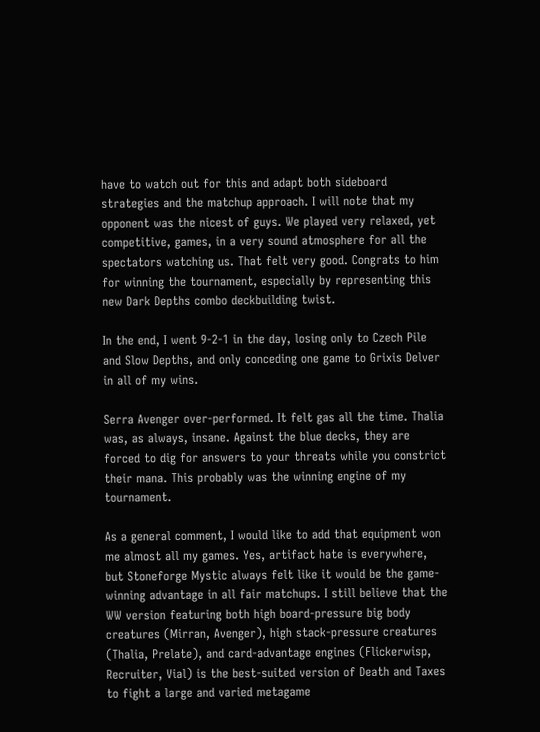have to watch out for this and adapt both sideboard strategies and the matchup approach. I will note that my opponent was the nicest of guys. We played very relaxed, yet competitive, games, in a very sound atmosphere for all the spectators watching us. That felt very good. Congrats to him for winning the tournament, especially by representing this new Dark Depths combo deckbuilding twist.

In the end, I went 9-2-1 in the day, losing only to Czech Pile and Slow Depths, and only conceding one game to Grixis Delver in all of my wins.

Serra Avenger over-performed. It felt gas all the time. Thalia was, as always, insane. Against the blue decks, they are forced to dig for answers to your threats while you constrict their mana. This probably was the winning engine of my tournament.

As a general comment, I would like to add that equipment won me almost all my games. Yes, artifact hate is everywhere, but Stoneforge Mystic always felt like it would be the game-winning advantage in all fair matchups. I still believe that the WW version featuring both high board-pressure big body creatures (Mirran, Avenger), high stack-pressure creatures (Thalia, Prelate), and card-advantage engines (Flickerwisp, Recruiter, Vial) is the best-suited version of Death and Taxes to fight a large and varied metagame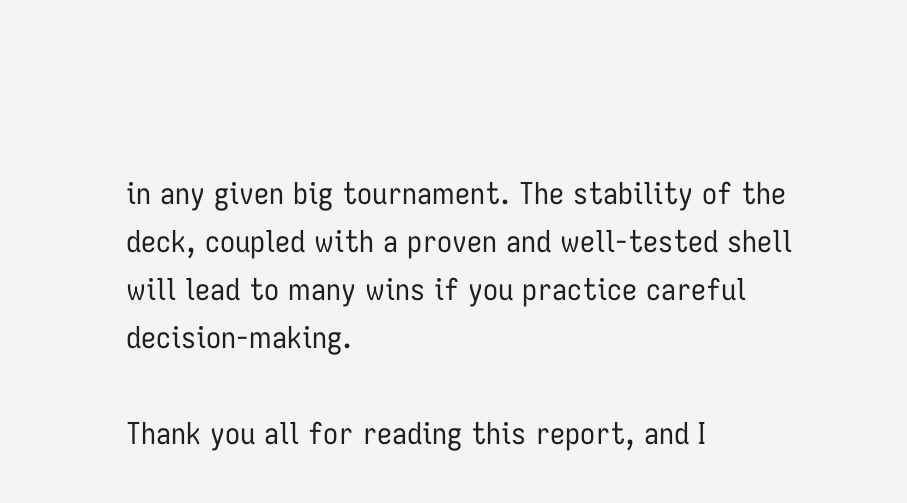in any given big tournament. The stability of the deck, coupled with a proven and well-tested shell will lead to many wins if you practice careful decision-making.

Thank you all for reading this report, and I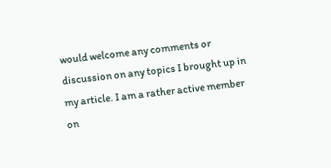would welcome any comments or discussion on any topics I brought up in my article. I am a rather active member on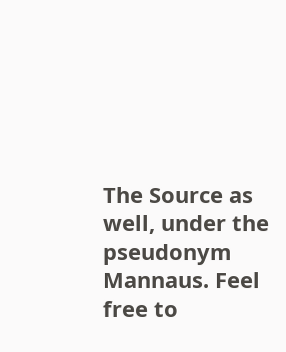The Source as well, under the pseudonym Mannaus. Feel free to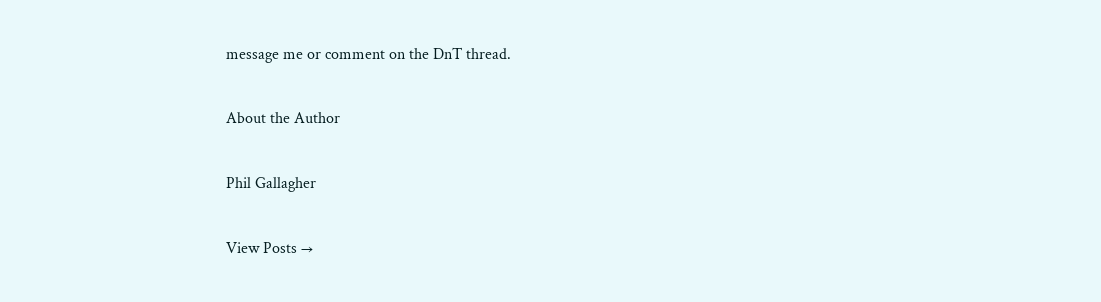message me or comment on the DnT thread.

About the Author

Phil Gallagher

View Posts →